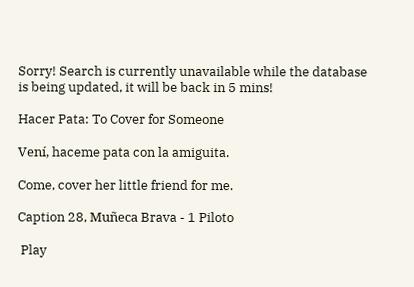Sorry! Search is currently unavailable while the database is being updated, it will be back in 5 mins!

Hacer Pata: To Cover for Someone

Vení, haceme pata con la amiguita.

Come, cover her little friend for me.

Caption 28, Muñeca Brava - 1 Piloto

 Play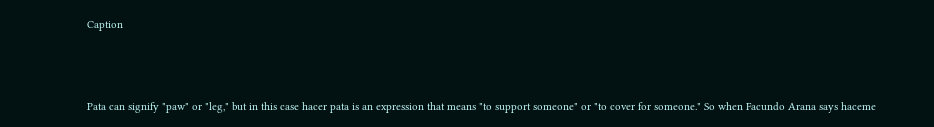Caption



Pata can signify "paw" or "leg," but in this case hacer pata is an expression that means "to support someone" or "to cover for someone." So when Facundo Arana says haceme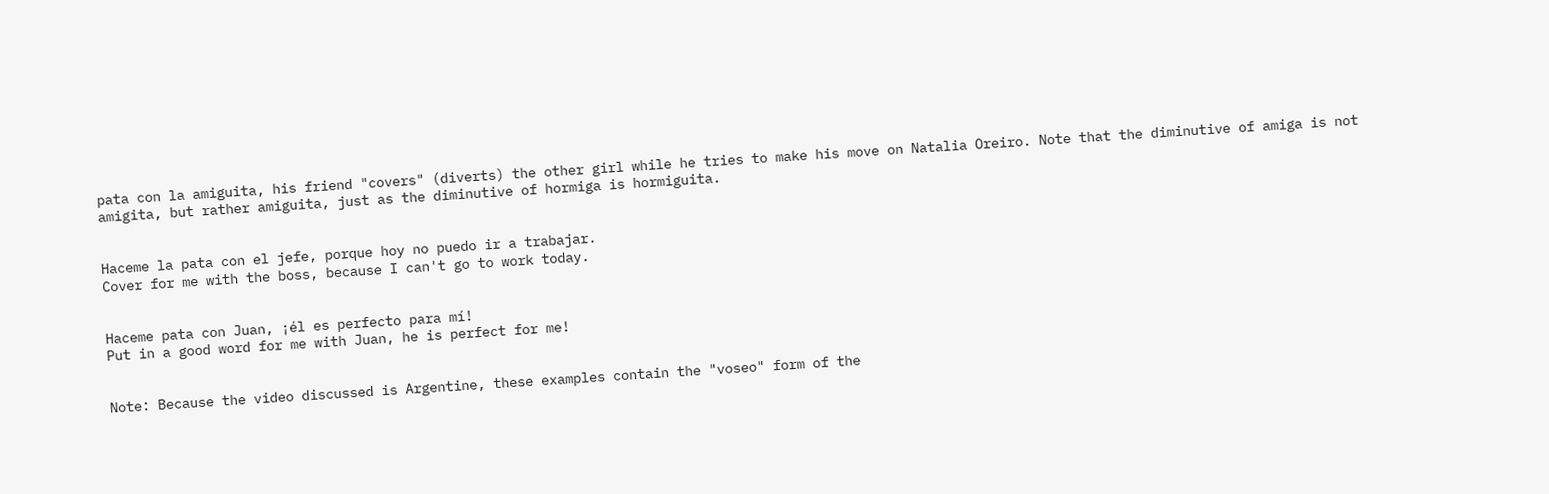pata con la amiguita, his friend "covers" (diverts) the other girl while he tries to make his move on Natalia Oreiro. Note that the diminutive of amiga is not amigita, but rather amiguita, just as the diminutive of hormiga is hormiguita.


Haceme la pata con el jefe, porque hoy no puedo ir a trabajar.
Cover for me with the boss, because I can't go to work today.


Haceme pata con Juan, ¡él es perfecto para mí!
Put in a good word for me with Juan, he is perfect for me!


Note: Because the video discussed is Argentine, these examples contain the "voseo" form of the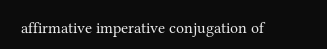affirmative imperative conjugation of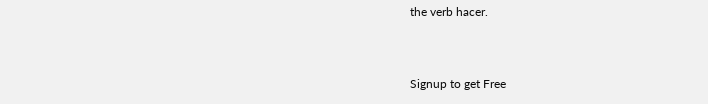the verb hacer.


Signup to get Free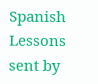Spanish Lessons sent by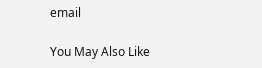email

You May Also Like